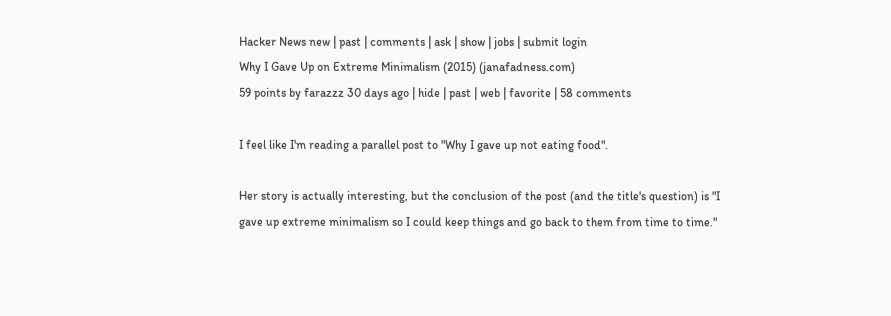Hacker News new | past | comments | ask | show | jobs | submit login
Why I Gave Up on Extreme Minimalism (2015) (janafadness.com)
59 points by farazzz 30 days ago | hide | past | web | favorite | 58 comments

I feel like I'm reading a parallel post to "Why I gave up not eating food".

Her story is actually interesting, but the conclusion of the post (and the title's question) is "I gave up extreme minimalism so I could keep things and go back to them from time to time."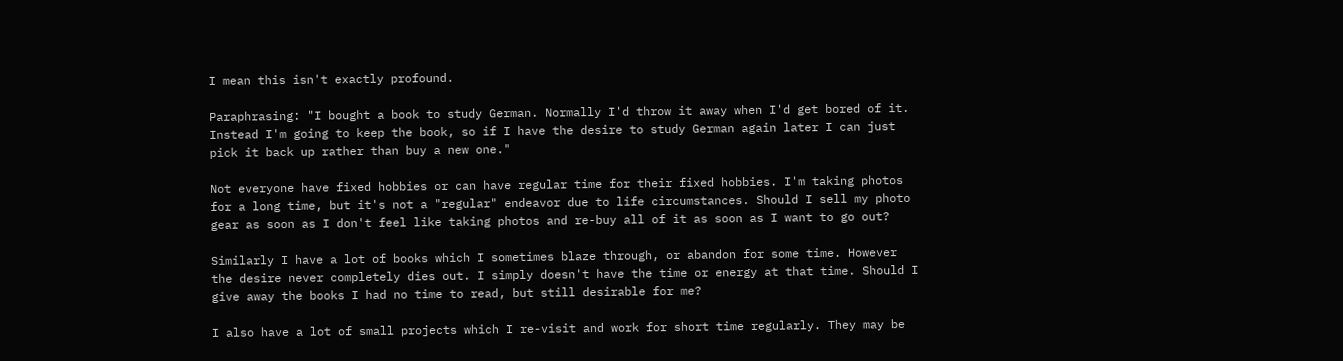I mean this isn't exactly profound.

Paraphrasing: "I bought a book to study German. Normally I'd throw it away when I'd get bored of it. Instead I'm going to keep the book, so if I have the desire to study German again later I can just pick it back up rather than buy a new one."

Not everyone have fixed hobbies or can have regular time for their fixed hobbies. I'm taking photos for a long time, but it's not a "regular" endeavor due to life circumstances. Should I sell my photo gear as soon as I don't feel like taking photos and re-buy all of it as soon as I want to go out?

Similarly I have a lot of books which I sometimes blaze through, or abandon for some time. However the desire never completely dies out. I simply doesn't have the time or energy at that time. Should I give away the books I had no time to read, but still desirable for me?

I also have a lot of small projects which I re-visit and work for short time regularly. They may be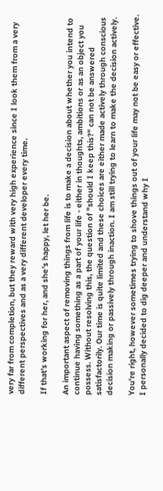very far from completion, but they reward with very high experience since I look them from a very different perspectives and as a very different developer every time.

If that's working for her, and she's happy, let her be.

An important aspect of removing things from life is to make a decision about whether you intend to continue having something as a part of your life - either in thoughts, ambitions or as an object you possess. Without resolving this, the question of "should I keep this?" can not be answered satisfactorily. Our time is quite limited and these choices are either made actively through conscious decision making or passively through inaction. I am still trying to learn to make the decision actively.

You're right, however sometimes trying to shove things out of your life may not be easy or effective. I personally decided to dig deeper and understand why I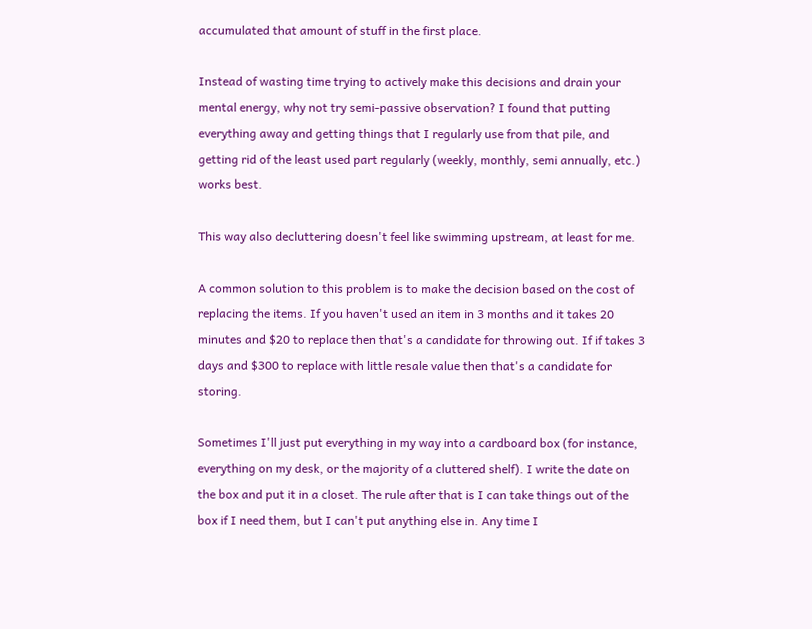accumulated that amount of stuff in the first place.

Instead of wasting time trying to actively make this decisions and drain your mental energy, why not try semi-passive observation? I found that putting everything away and getting things that I regularly use from that pile, and getting rid of the least used part regularly (weekly, monthly, semi annually, etc.) works best.

This way also decluttering doesn't feel like swimming upstream, at least for me.

A common solution to this problem is to make the decision based on the cost of replacing the items. If you haven't used an item in 3 months and it takes 20 minutes and $20 to replace then that's a candidate for throwing out. If if takes 3 days and $300 to replace with little resale value then that's a candidate for storing.

Sometimes I'll just put everything in my way into a cardboard box (for instance, everything on my desk, or the majority of a cluttered shelf). I write the date on the box and put it in a closet. The rule after that is I can take things out of the box if I need them, but I can't put anything else in. Any time I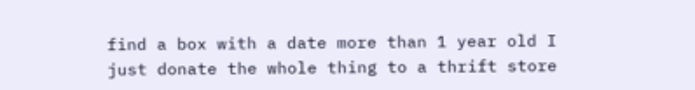find a box with a date more than 1 year old I just donate the whole thing to a thrift store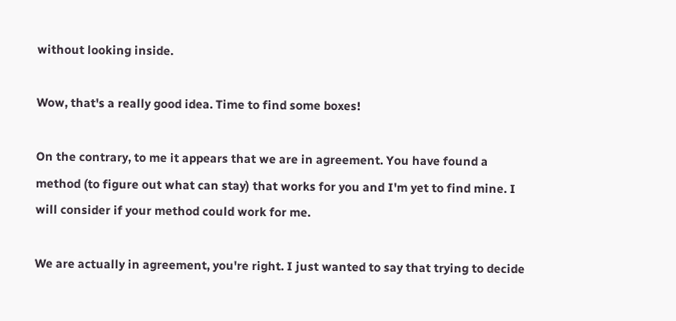without looking inside.

Wow, that's a really good idea. Time to find some boxes!

On the contrary, to me it appears that we are in agreement. You have found a method (to figure out what can stay) that works for you and I'm yet to find mine. I will consider if your method could work for me.

We are actually in agreement, you're right. I just wanted to say that trying to decide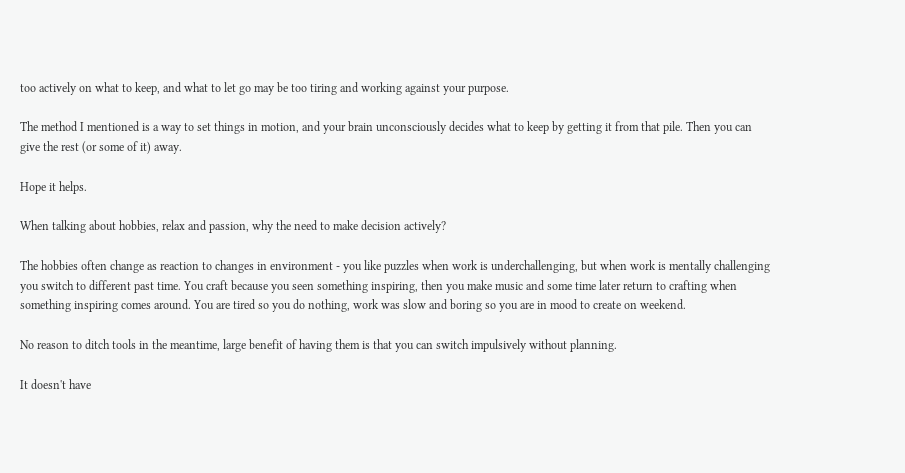too actively on what to keep, and what to let go may be too tiring and working against your purpose.

The method I mentioned is a way to set things in motion, and your brain unconsciously decides what to keep by getting it from that pile. Then you can give the rest (or some of it) away.

Hope it helps.

When talking about hobbies, relax and passion, why the need to make decision actively?

The hobbies often change as reaction to changes in environment - you like puzzles when work is underchallenging, but when work is mentally challenging you switch to different past time. You craft because you seen something inspiring, then you make music and some time later return to crafting when something inspiring comes around. You are tired so you do nothing, work was slow and boring so you are in mood to create on weekend.

No reason to ditch tools in the meantime, large benefit of having them is that you can switch impulsively without planning.

It doesn't have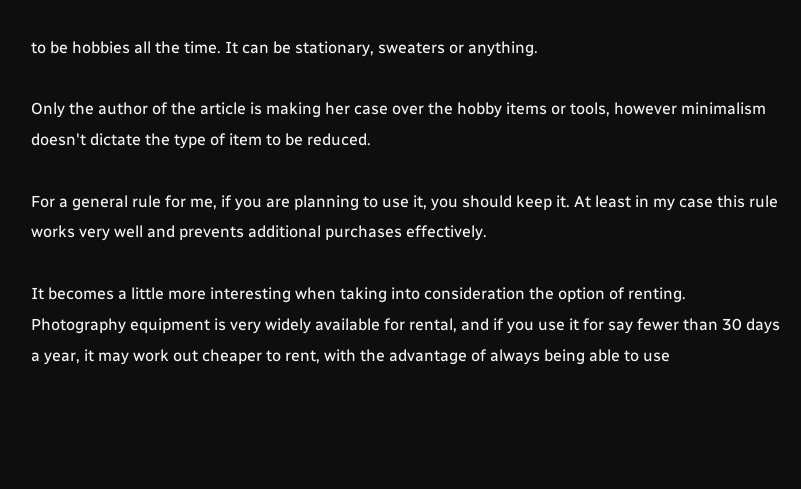to be hobbies all the time. It can be stationary, sweaters or anything.

Only the author of the article is making her case over the hobby items or tools, however minimalism doesn't dictate the type of item to be reduced.

For a general rule for me, if you are planning to use it, you should keep it. At least in my case this rule works very well and prevents additional purchases effectively.

It becomes a little more interesting when taking into consideration the option of renting. Photography equipment is very widely available for rental, and if you use it for say fewer than 30 days a year, it may work out cheaper to rent, with the advantage of always being able to use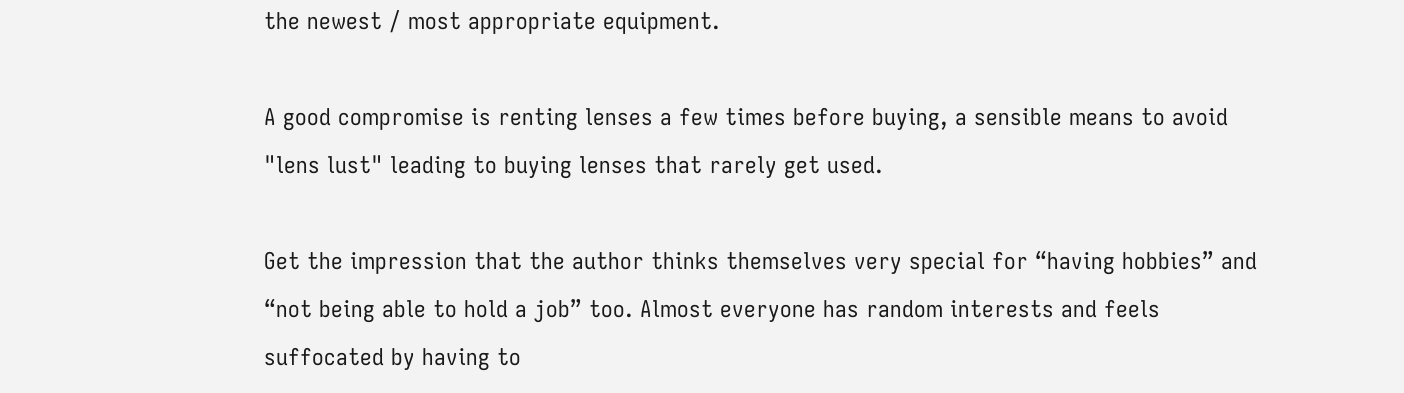the newest / most appropriate equipment.

A good compromise is renting lenses a few times before buying, a sensible means to avoid "lens lust" leading to buying lenses that rarely get used.

Get the impression that the author thinks themselves very special for “having hobbies” and “not being able to hold a job” too. Almost everyone has random interests and feels suffocated by having to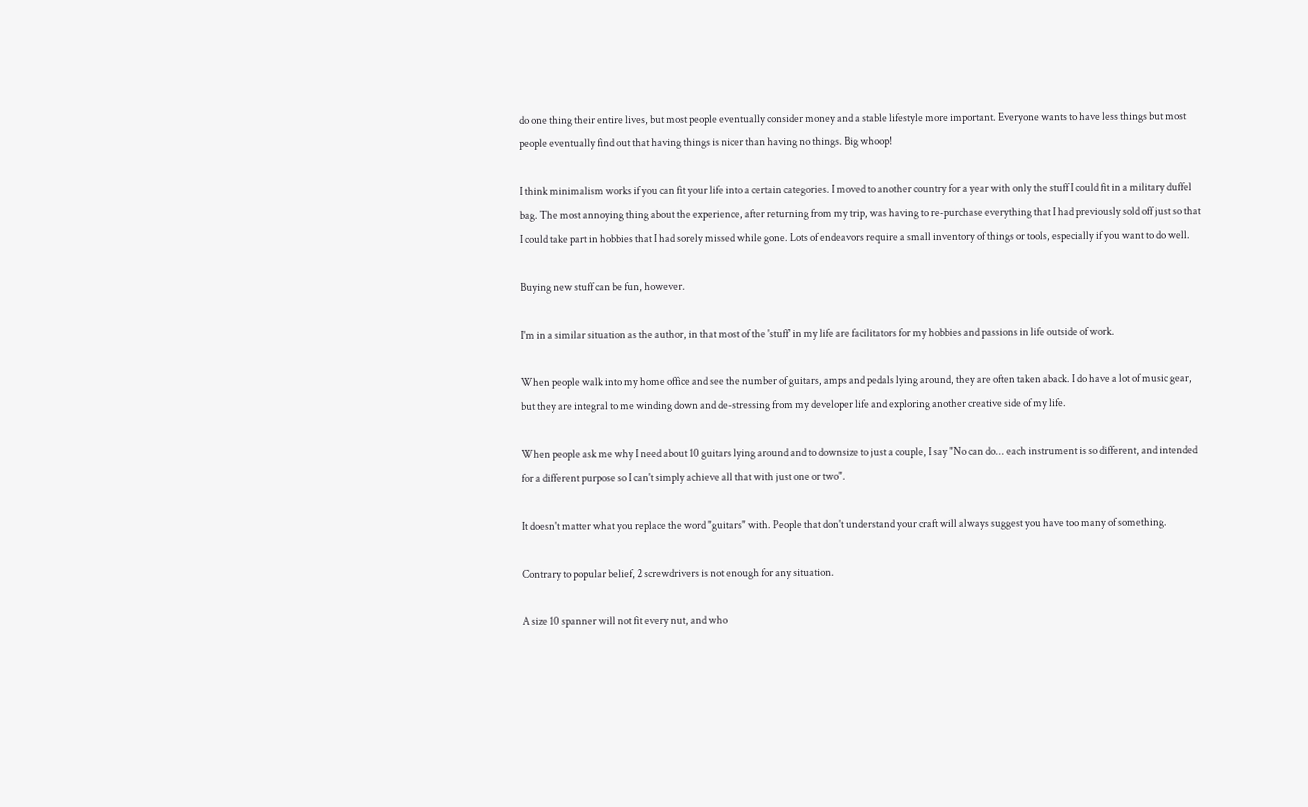do one thing their entire lives, but most people eventually consider money and a stable lifestyle more important. Everyone wants to have less things but most people eventually find out that having things is nicer than having no things. Big whoop!

I think minimalism works if you can fit your life into a certain categories. I moved to another country for a year with only the stuff I could fit in a military duffel bag. The most annoying thing about the experience, after returning from my trip, was having to re-purchase everything that I had previously sold off just so that I could take part in hobbies that I had sorely missed while gone. Lots of endeavors require a small inventory of things or tools, especially if you want to do well.

Buying new stuff can be fun, however.

I'm in a similar situation as the author, in that most of the 'stuff' in my life are facilitators for my hobbies and passions in life outside of work.

When people walk into my home office and see the number of guitars, amps and pedals lying around, they are often taken aback. I do have a lot of music gear, but they are integral to me winding down and de-stressing from my developer life and exploring another creative side of my life.

When people ask me why I need about 10 guitars lying around and to downsize to just a couple, I say "No can do... each instrument is so different, and intended for a different purpose so I can't simply achieve all that with just one or two".

It doesn't matter what you replace the word "guitars" with. People that don't understand your craft will always suggest you have too many of something.

Contrary to popular belief, 2 screwdrivers is not enough for any situation.

A size 10 spanner will not fit every nut, and who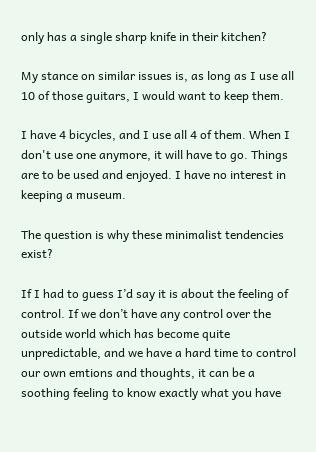only has a single sharp knife in their kitchen?

My stance on similar issues is, as long as I use all 10 of those guitars, I would want to keep them.

I have 4 bicycles, and I use all 4 of them. When I don't use one anymore, it will have to go. Things are to be used and enjoyed. I have no interest in keeping a museum.

The question is why these minimalist tendencies exist?

If I had to guess I’d say it is about the feeling of control. If we don’t have any control over the outside world which has become quite unpredictable, and we have a hard time to control our own emtions and thoughts, it can be a soothing feeling to know exactly what you have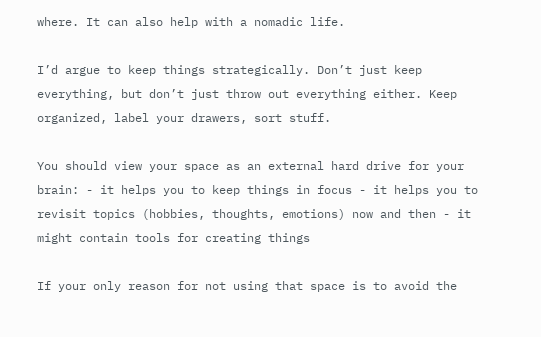where. It can also help with a nomadic life.

I’d argue to keep things strategically. Don’t just keep everything, but don’t just throw out everything either. Keep organized, label your drawers, sort stuff.

You should view your space as an external hard drive for your brain: - it helps you to keep things in focus - it helps you to revisit topics (hobbies, thoughts, emotions) now and then - it might contain tools for creating things

If your only reason for not using that space is to avoid the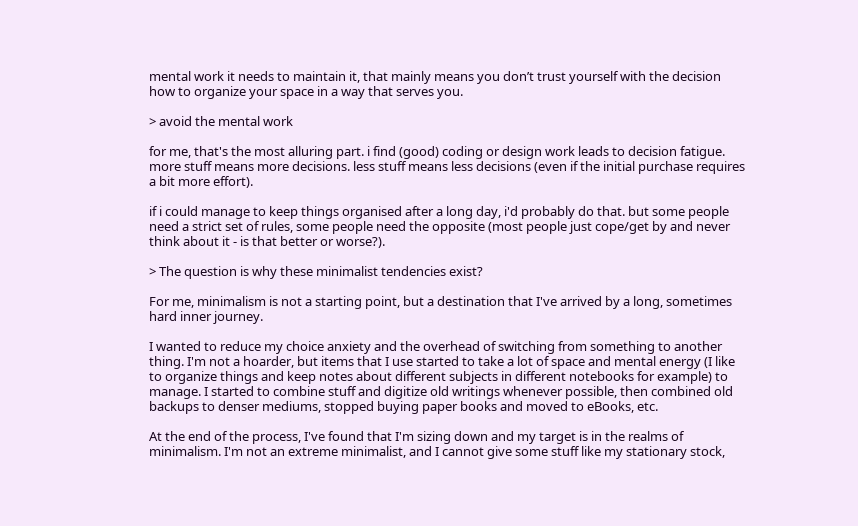mental work it needs to maintain it, that mainly means you don’t trust yourself with the decision how to organize your space in a way that serves you.

> avoid the mental work

for me, that's the most alluring part. i find (good) coding or design work leads to decision fatigue. more stuff means more decisions. less stuff means less decisions (even if the initial purchase requires a bit more effort).

if i could manage to keep things organised after a long day, i'd probably do that. but some people need a strict set of rules, some people need the opposite (most people just cope/get by and never think about it - is that better or worse?).

> The question is why these minimalist tendencies exist?

For me, minimalism is not a starting point, but a destination that I've arrived by a long, sometimes hard inner journey.

I wanted to reduce my choice anxiety and the overhead of switching from something to another thing. I'm not a hoarder, but items that I use started to take a lot of space and mental energy (I like to organize things and keep notes about different subjects in different notebooks for example) to manage. I started to combine stuff and digitize old writings whenever possible, then combined old backups to denser mediums, stopped buying paper books and moved to eBooks, etc.

At the end of the process, I've found that I'm sizing down and my target is in the realms of minimalism. I'm not an extreme minimalist, and I cannot give some stuff like my stationary stock,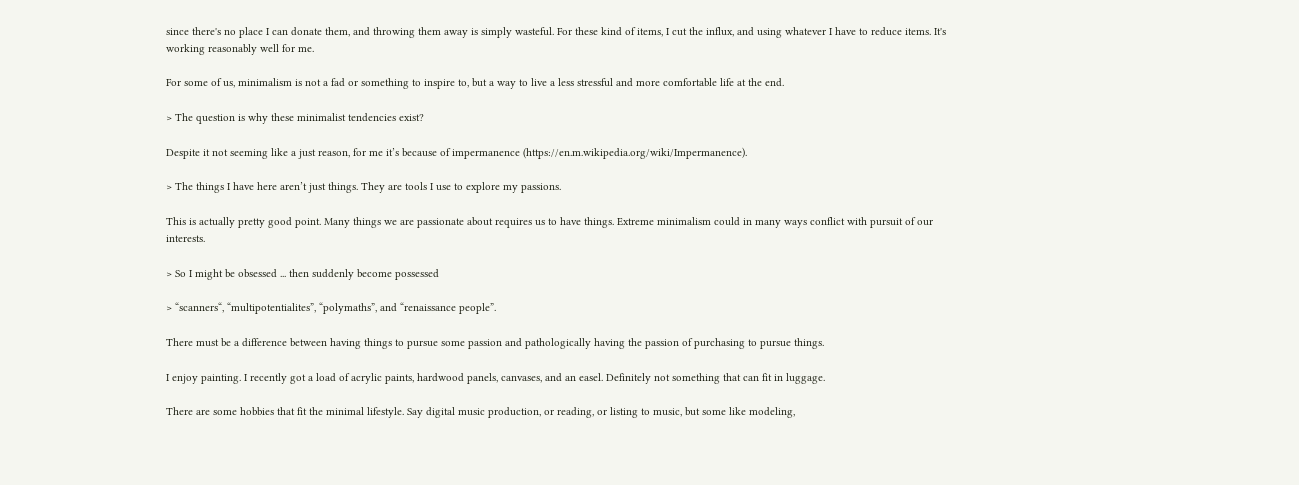since there's no place I can donate them, and throwing them away is simply wasteful. For these kind of items, I cut the influx, and using whatever I have to reduce items. It's working reasonably well for me.

For some of us, minimalism is not a fad or something to inspire to, but a way to live a less stressful and more comfortable life at the end.

> The question is why these minimalist tendencies exist?

Despite it not seeming like a just reason, for me it’s because of impermanence (https://en.m.wikipedia.org/wiki/Impermanence).

> The things I have here aren’t just things. They are tools I use to explore my passions.

This is actually pretty good point. Many things we are passionate about requires us to have things. Extreme minimalism could in many ways conflict with pursuit of our interests.

> So I might be obsessed ... then suddenly become possessed

> “scanners“, “multipotentialites”, “polymaths”, and “renaissance people”.

There must be a difference between having things to pursue some passion and pathologically having the passion of purchasing to pursue things.

I enjoy painting. I recently got a load of acrylic paints, hardwood panels, canvases, and an easel. Definitely not something that can fit in luggage.

There are some hobbies that fit the minimal lifestyle. Say digital music production, or reading, or listing to music, but some like modeling,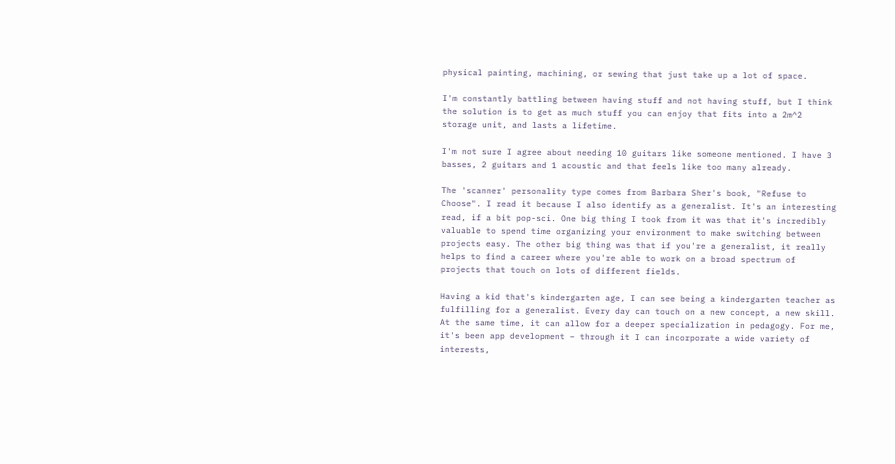physical painting, machining, or sewing that just take up a lot of space.

I'm constantly battling between having stuff and not having stuff, but I think the solution is to get as much stuff you can enjoy that fits into a 2m^2 storage unit, and lasts a lifetime.

I'm not sure I agree about needing 10 guitars like someone mentioned. I have 3 basses, 2 guitars and 1 acoustic and that feels like too many already.

The 'scanner' personality type comes from Barbara Sher's book, "Refuse to Choose". I read it because I also identify as a generalist. It's an interesting read, if a bit pop-sci. One big thing I took from it was that it's incredibly valuable to spend time organizing your environment to make switching between projects easy. The other big thing was that if you're a generalist, it really helps to find a career where you're able to work on a broad spectrum of projects that touch on lots of different fields.

Having a kid that's kindergarten age, I can see being a kindergarten teacher as fulfilling for a generalist. Every day can touch on a new concept, a new skill. At the same time, it can allow for a deeper specialization in pedagogy. For me, it's been app development – through it I can incorporate a wide variety of interests,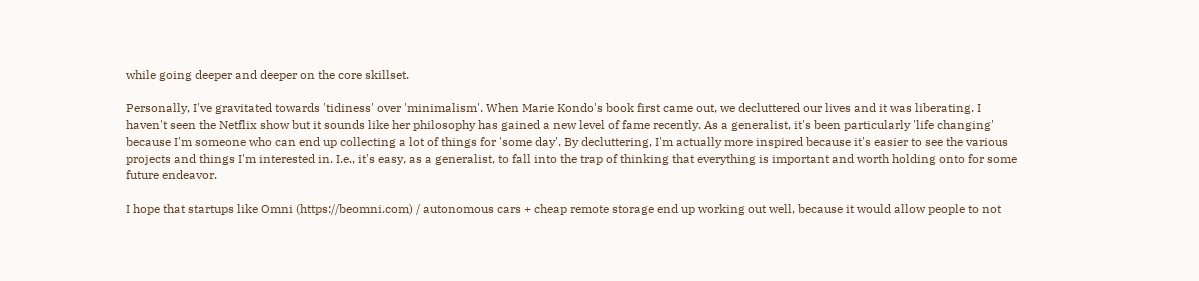while going deeper and deeper on the core skillset.

Personally, I've gravitated towards 'tidiness' over 'minimalism'. When Marie Kondo's book first came out, we decluttered our lives and it was liberating. I haven't seen the Netflix show but it sounds like her philosophy has gained a new level of fame recently. As a generalist, it's been particularly 'life changing' because I'm someone who can end up collecting a lot of things for 'some day'. By decluttering, I'm actually more inspired because it's easier to see the various projects and things I'm interested in. I.e., it's easy, as a generalist, to fall into the trap of thinking that everything is important and worth holding onto for some future endeavor.

I hope that startups like Omni (https://beomni.com) / autonomous cars + cheap remote storage end up working out well, because it would allow people to not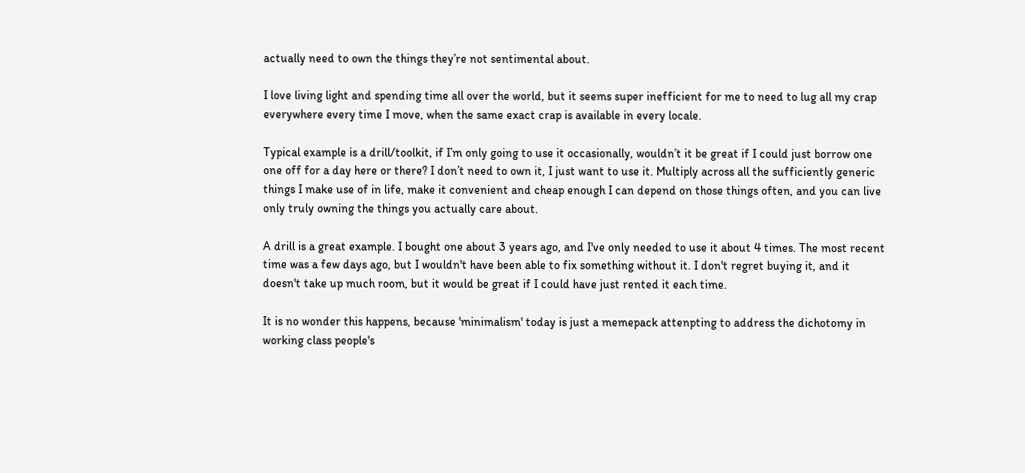actually need to own the things they’re not sentimental about.

I love living light and spending time all over the world, but it seems super inefficient for me to need to lug all my crap everywhere every time I move, when the same exact crap is available in every locale.

Typical example is a drill/toolkit, if I’m only going to use it occasionally, wouldn’t it be great if I could just borrow one one off for a day here or there? I don’t need to own it, I just want to use it. Multiply across all the sufficiently generic things I make use of in life, make it convenient and cheap enough I can depend on those things often, and you can live only truly owning the things you actually care about.

A drill is a great example. I bought one about 3 years ago, and I've only needed to use it about 4 times. The most recent time was a few days ago, but I wouldn't have been able to fix something without it. I don't regret buying it, and it doesn't take up much room, but it would be great if I could have just rented it each time.

It is no wonder this happens, because 'minimalism' today is just a memepack attenpting to address the dichotomy in working class people's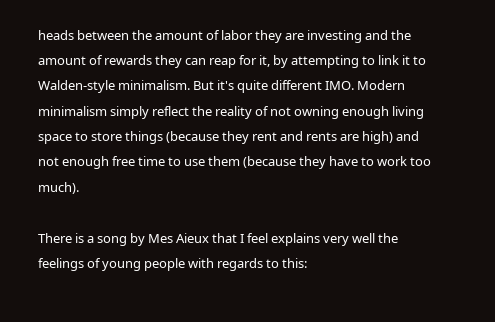heads between the amount of labor they are investing and the amount of rewards they can reap for it, by attempting to link it to Walden-style minimalism. But it's quite different IMO. Modern minimalism simply reflect the reality of not owning enough living space to store things (because they rent and rents are high) and not enough free time to use them (because they have to work too much).

There is a song by Mes Aieux that I feel explains very well the feelings of young people with regards to this: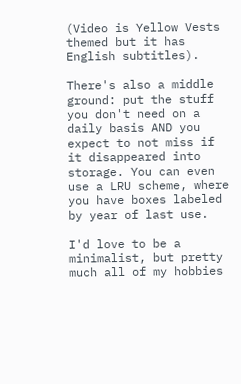(Video is Yellow Vests themed but it has English subtitles).

There's also a middle ground: put the stuff you don't need on a daily basis AND you expect to not miss if it disappeared into storage. You can even use a LRU scheme, where you have boxes labeled by year of last use.

I'd love to be a minimalist, but pretty much all of my hobbies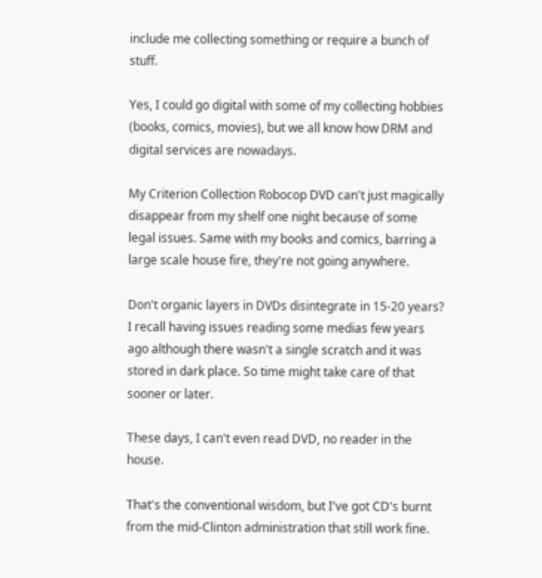include me collecting something or require a bunch of stuff.

Yes, I could go digital with some of my collecting hobbies (books, comics, movies), but we all know how DRM and digital services are nowadays.

My Criterion Collection Robocop DVD can't just magically disappear from my shelf one night because of some legal issues. Same with my books and comics, barring a large scale house fire, they're not going anywhere.

Don't organic layers in DVDs disintegrate in 15-20 years? I recall having issues reading some medias few years ago although there wasn't a single scratch and it was stored in dark place. So time might take care of that sooner or later.

These days, I can't even read DVD, no reader in the house.

That's the conventional wisdom, but I've got CD's burnt from the mid-Clinton administration that still work fine.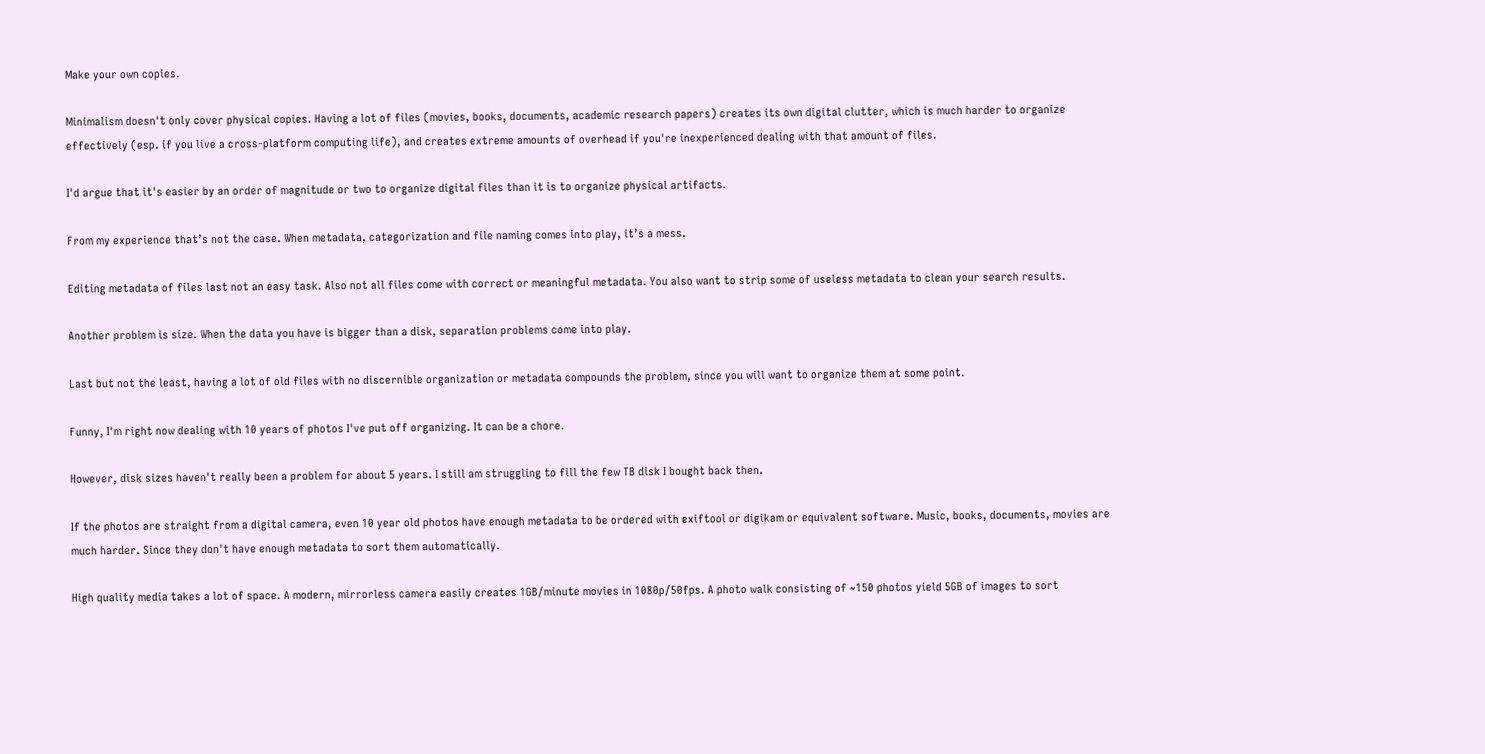Make your own copies.

Minimalism doesn't only cover physical copies. Having a lot of files (movies, books, documents, academic research papers) creates its own digital clutter, which is much harder to organize effectively (esp. if you live a cross-platform computing life), and creates extreme amounts of overhead if you're inexperienced dealing with that amount of files.

I'd argue that it's easier by an order of magnitude or two to organize digital files than it is to organize physical artifacts.

From my experience that’s not the case. When metadata, categorization and file naming comes into play, it’s a mess.

Editing metadata of files last not an easy task. Also not all files come with correct or meaningful metadata. You also want to strip some of useless metadata to clean your search results.

Another problem is size. When the data you have is bigger than a disk, separation problems come into play.

Last but not the least, having a lot of old files with no discernible organization or metadata compounds the problem, since you will want to organize them at some point.

Funny, I'm right now dealing with 10 years of photos I've put off organizing. It can be a chore.

However, disk sizes haven't really been a problem for about 5 years. I still am struggling to fill the few TB disk I bought back then.

If the photos are straight from a digital camera, even 10 year old photos have enough metadata to be ordered with exiftool or digikam or equivalent software. Music, books, documents, movies are much harder. Since they don't have enough metadata to sort them automatically.

High quality media takes a lot of space. A modern, mirrorless camera easily creates 1GB/minute movies in 1080p/50fps. A photo walk consisting of ~150 photos yield 5GB of images to sort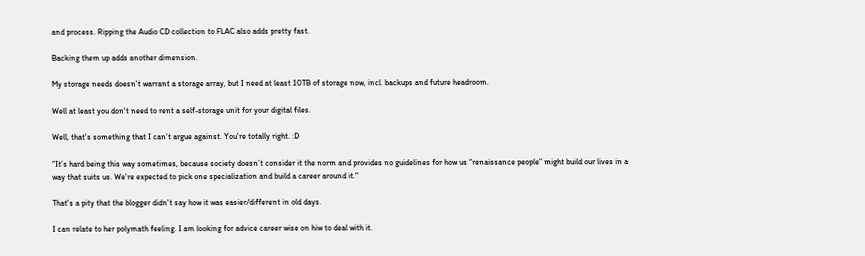and process. Ripping the Audio CD collection to FLAC also adds pretty fast.

Backing them up adds another dimension.

My storage needs doesn't warrant a storage array, but I need at least 10TB of storage now, incl. backups and future headroom.

Well at least you don't need to rent a self-storage unit for your digital files.

Well, that's something that I can't argue against. You're totally right. :D

"It’s hard being this way sometimes, because society doesn’t consider it the norm and provides no guidelines for how us “renaissance people” might build our lives in a way that suits us. We’re expected to pick one specialization and build a career around it."

That's a pity that the blogger didn't say how it was easier/different in old days.

I can relate to her polymath feeling. I am looking for advice career wise on hiw to deal with it.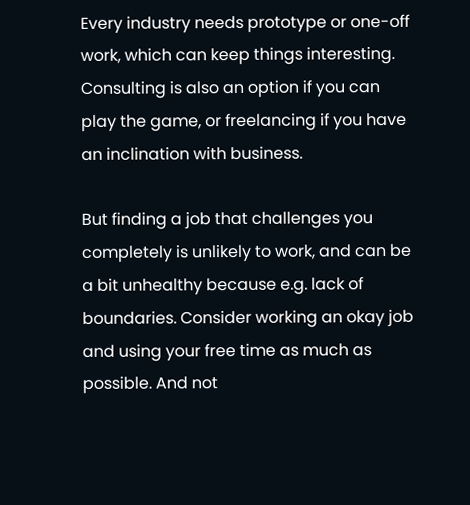Every industry needs prototype or one-off work, which can keep things interesting. Consulting is also an option if you can play the game, or freelancing if you have an inclination with business.

But finding a job that challenges you completely is unlikely to work, and can be a bit unhealthy because e.g. lack of boundaries. Consider working an okay job and using your free time as much as possible. And not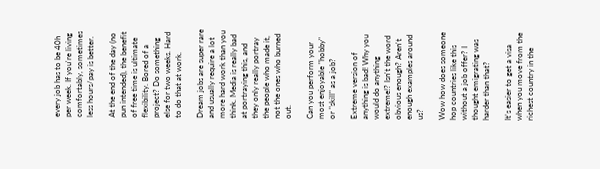every job has to be 40h per week. If you're living comfortably, sometimes less hours/pay is better.

At the end of the day (no pun intended), the benefit of free time is ultimate flexibility. Bored of a project? Do something else for two weeks. Hard to do that at work.

Dream jobs are super rare and usually require a lot more hard work than you think. Media is really bad at portraying this, and they only really portray the people who made it, not the ones who burned out.

Can you perform your most enjoyable "hobby" or "skill" as a job?

Extreme version of anything is bad! Why you would do anything extreme!? Isn't the word obvious enough? Aren't enough examples around us?

Wow how does someone hop countries like this without a job offer? I thought emigrating was harder than that?

It's easier to get a visa when you move from the richest country in the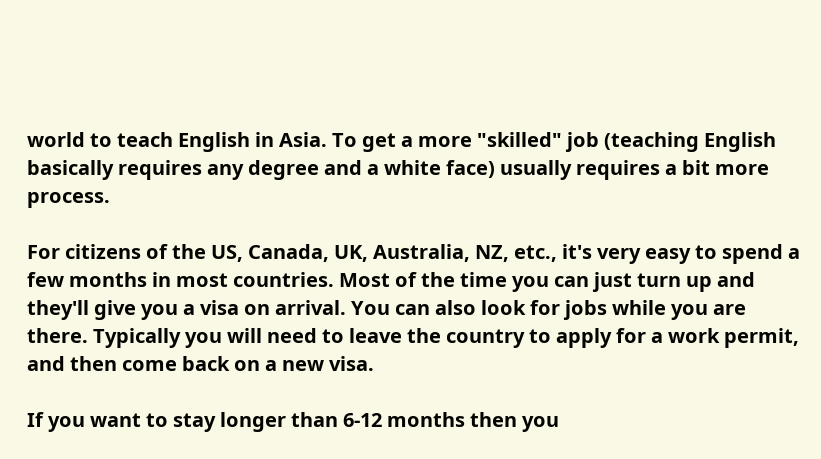world to teach English in Asia. To get a more "skilled" job (teaching English basically requires any degree and a white face) usually requires a bit more process.

For citizens of the US, Canada, UK, Australia, NZ, etc., it's very easy to spend a few months in most countries. Most of the time you can just turn up and they'll give you a visa on arrival. You can also look for jobs while you are there. Typically you will need to leave the country to apply for a work permit, and then come back on a new visa.

If you want to stay longer than 6-12 months then you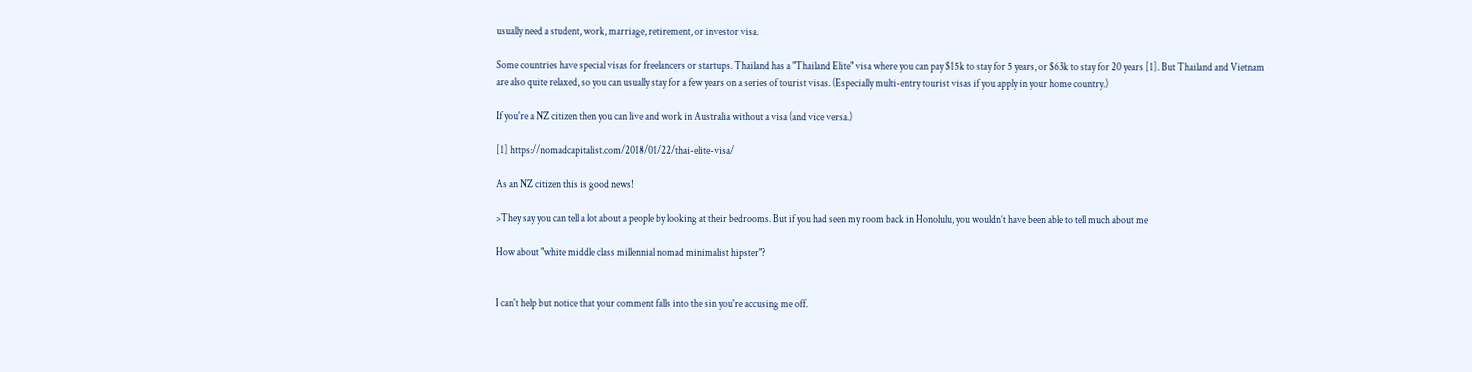usually need a student, work, marriage, retirement, or investor visa.

Some countries have special visas for freelancers or startups. Thailand has a "Thailand Elite" visa where you can pay $15k to stay for 5 years, or $63k to stay for 20 years [1]. But Thailand and Vietnam are also quite relaxed, so you can usually stay for a few years on a series of tourist visas. (Especially multi-entry tourist visas if you apply in your home country.)

If you're a NZ citizen then you can live and work in Australia without a visa (and vice versa.)

[1] https://nomadcapitalist.com/2018/01/22/thai-elite-visa/

As an NZ citizen this is good news!

>They say you can tell a lot about a people by looking at their bedrooms. But if you had seen my room back in Honolulu, you wouldn’t have been able to tell much about me

How about "white middle class millennial nomad minimalist hipster"?


I can't help but notice that your comment falls into the sin you're accusing me off.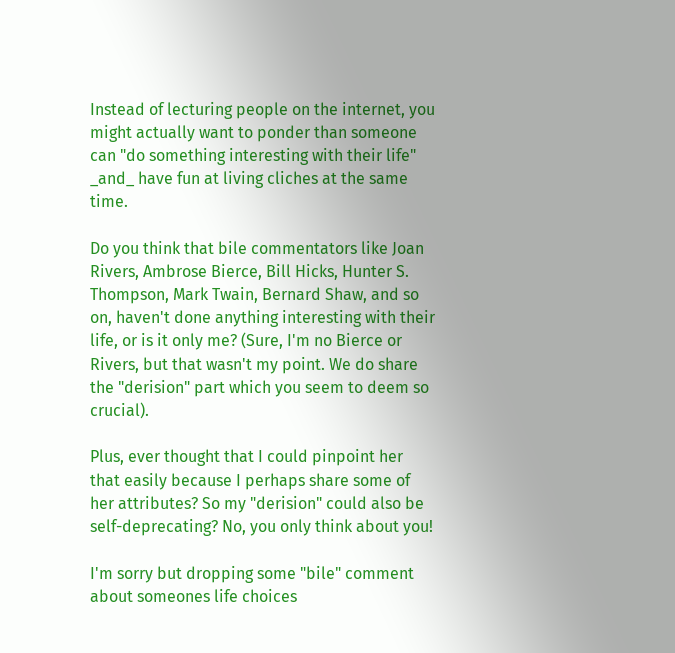Instead of lecturing people on the internet, you might actually want to ponder than someone can "do something interesting with their life" _and_ have fun at living cliches at the same time.

Do you think that bile commentators like Joan Rivers, Ambrose Bierce, Bill Hicks, Hunter S. Thompson, Mark Twain, Bernard Shaw, and so on, haven't done anything interesting with their life, or is it only me? (Sure, I'm no Bierce or Rivers, but that wasn't my point. We do share the "derision" part which you seem to deem so crucial).

Plus, ever thought that I could pinpoint her that easily because I perhaps share some of her attributes? So my "derision" could also be self-deprecating? No, you only think about you!

I'm sorry but dropping some "bile" comment about someones life choices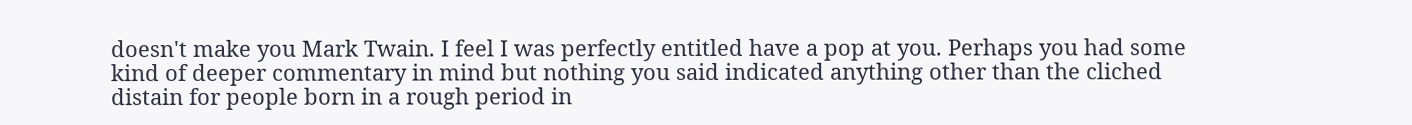doesn't make you Mark Twain. I feel I was perfectly entitled have a pop at you. Perhaps you had some kind of deeper commentary in mind but nothing you said indicated anything other than the cliched distain for people born in a rough period in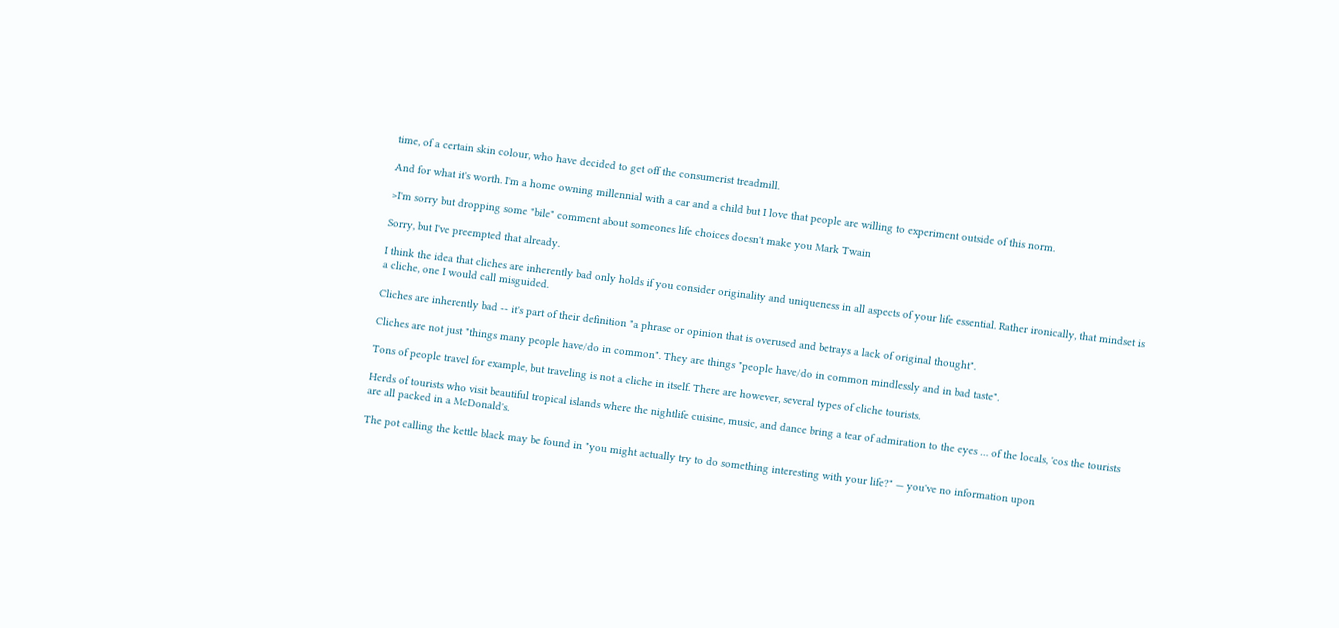time, of a certain skin colour, who have decided to get off the consumerist treadmill.

And for what it's worth. I'm a home owning millennial with a car and a child but I love that people are willing to experiment outside of this norm.

>I'm sorry but dropping some "bile" comment about someones life choices doesn't make you Mark Twain

Sorry, but I've preempted that already.

I think the idea that cliches are inherently bad only holds if you consider originality and uniqueness in all aspects of your life essential. Rather ironically, that mindset is a cliche, one I would call misguided.

Cliches are inherently bad -- it's part of their definition "a phrase or opinion that is overused and betrays a lack of original thought".

Cliches are not just "things many people have/do in common". They are things "people have/do in common mindlessly and in bad taste".

Tons of people travel for example, but traveling is not a cliche in itself. There are however, several types of cliche tourists.

Herds of tourists who visit beautiful tropical islands where the nightlife cuisine, music, and dance bring a tear of admiration to the eyes … of the locals, 'cos the tourists are all packed in a McDonald's.

The pot calling the kettle black may be found in "you might actually try to do something interesting with your life?" — you've no information upon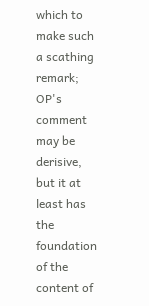which to make such a scathing remark; OP's comment may be derisive, but it at least has the foundation of the content of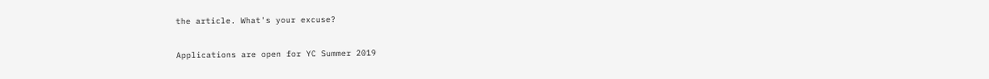the article. What's your excuse?

Applications are open for YC Summer 2019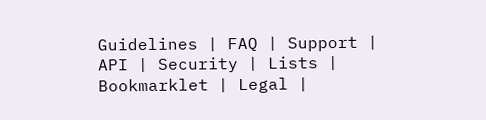Guidelines | FAQ | Support | API | Security | Lists | Bookmarklet | Legal |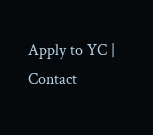Apply to YC | Contact